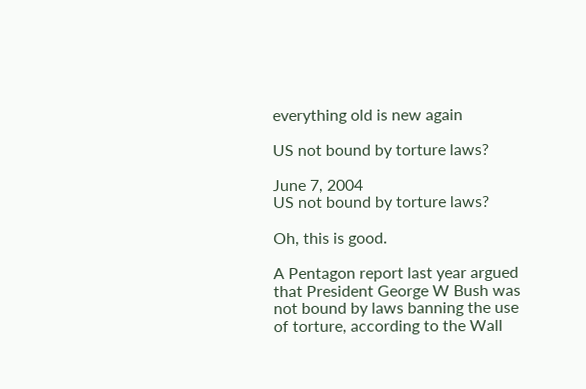everything old is new again

US not bound by torture laws?

June 7, 2004
US not bound by torture laws?

Oh, this is good.

A Pentagon report last year argued that President George W Bush was not bound by laws banning the use of torture, according to the Wall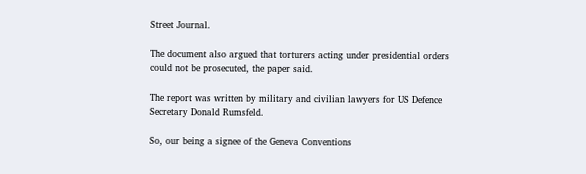Street Journal.

The document also argued that torturers acting under presidential orders could not be prosecuted, the paper said.

The report was written by military and civilian lawyers for US Defence Secretary Donald Rumsfeld.

So, our being a signee of the Geneva Conventions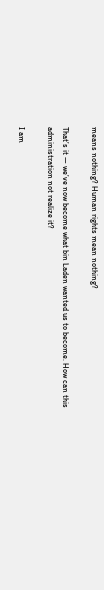means nothing? Human rights mean nothing?

That’s it — we’ve now become what bin Laden wanted us to become. How can this administration not realize it?

I am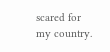scared for my country.